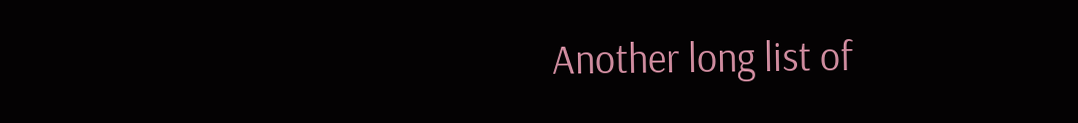Another long list of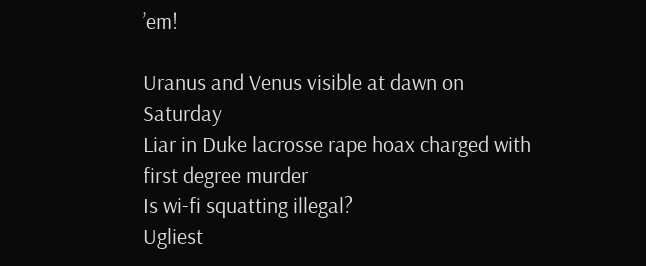’em!

Uranus and Venus visible at dawn on Saturday
Liar in Duke lacrosse rape hoax charged with first degree murder
Is wi-fi squatting illegal?
Ugliest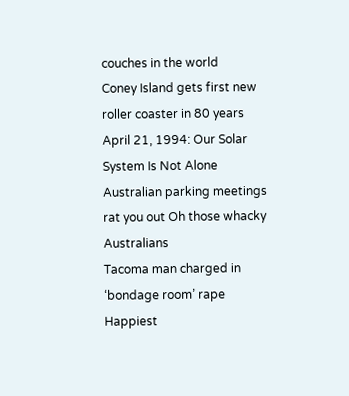couches in the world
Coney Island gets first new roller coaster in 80 years
April 21, 1994: Our Solar System Is Not Alone
Australian parking meetings rat you out Oh those whacky Australians
Tacoma man charged in ‘bondage room’ rape
Happiest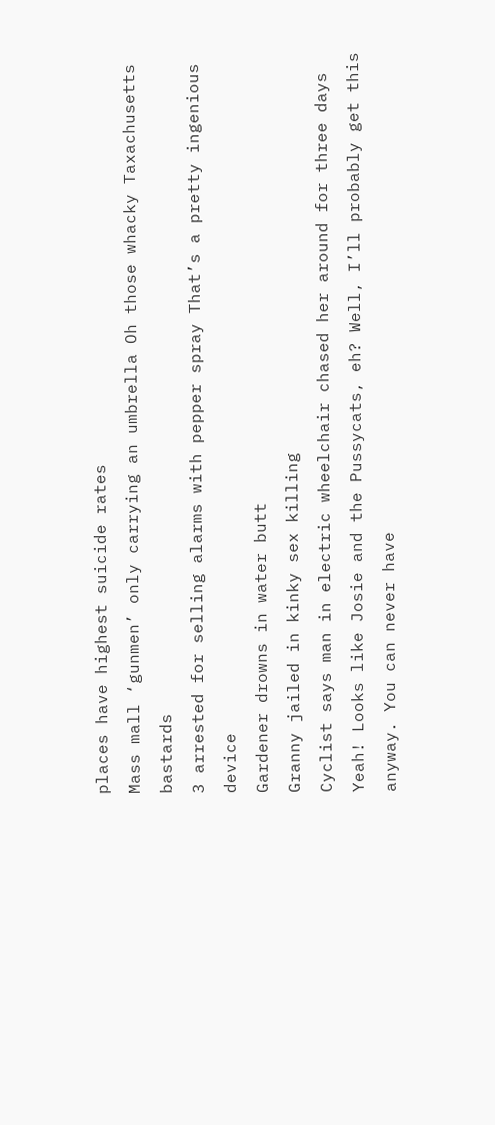places have highest suicide rates
Mass mall ‘gunmen’ only carrying an umbrella Oh those whacky Taxachusetts bastards
3 arrested for selling alarms with pepper spray That’s a pretty ingenious device
Gardener drowns in water butt
Granny jailed in kinky sex killing
Cyclist says man in electric wheelchair chased her around for three days
Yeah! Looks like Josie and the Pussycats, eh? Well, I’ll probably get this anyway. You can never have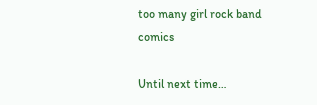too many girl rock band comics

Until next time…